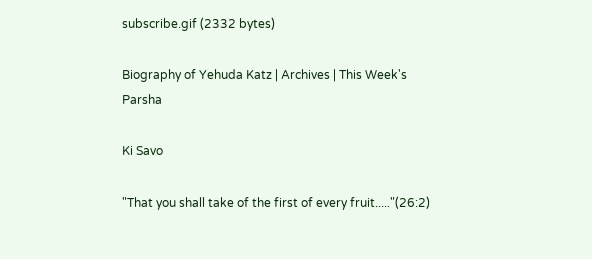subscribe.gif (2332 bytes)

Biography of Yehuda Katz | Archives | This Week's Parsha

Ki Savo

"That you shall take of the first of every fruit....."(26:2)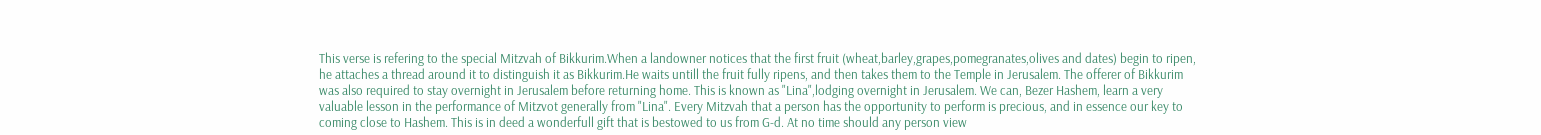This verse is refering to the special Mitzvah of Bikkurim.When a landowner notices that the first fruit (wheat,barley,grapes,pomegranates,olives and dates) begin to ripen, he attaches a thread around it to distinguish it as Bikkurim.He waits untill the fruit fully ripens, and then takes them to the Temple in Jerusalem. The offerer of Bikkurim was also required to stay overnight in Jerusalem before returning home. This is known as "Lina",lodging overnight in Jerusalem. We can, Bezer Hashem, learn a very valuable lesson in the performance of Mitzvot generally from "Lina". Every Mitzvah that a person has the opportunity to perform is precious, and in essence our key to coming close to Hashem. This is in deed a wonderfull gift that is bestowed to us from G-d. At no time should any person view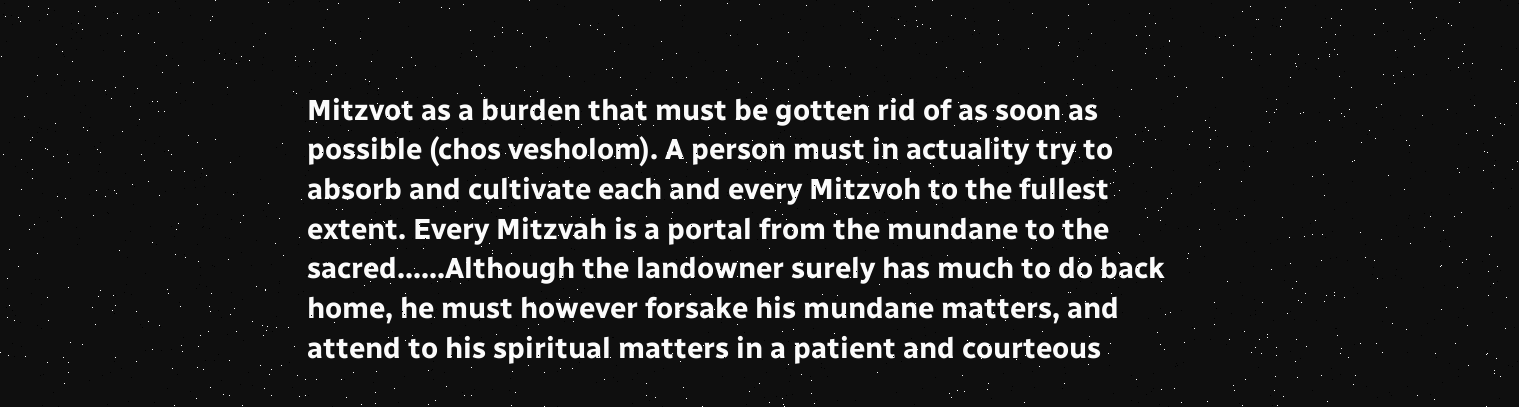Mitzvot as a burden that must be gotten rid of as soon as possible (chos vesholom). A person must in actuality try to absorb and cultivate each and every Mitzvoh to the fullest extent. Every Mitzvah is a portal from the mundane to the sacred......Although the landowner surely has much to do back home, he must however forsake his mundane matters, and attend to his spiritual matters in a patient and courteous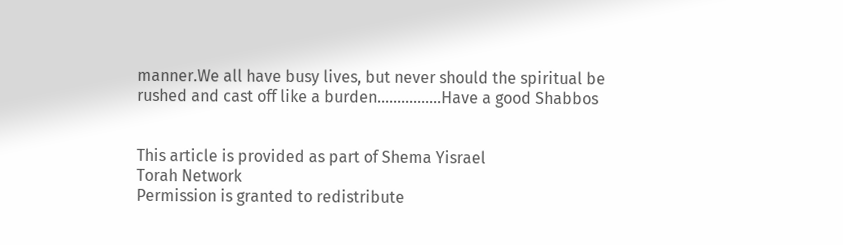manner.We all have busy lives, but never should the spiritual be rushed and cast off like a burden................Have a good Shabbos


This article is provided as part of Shema Yisrael
Torah Network
Permission is granted to redistribute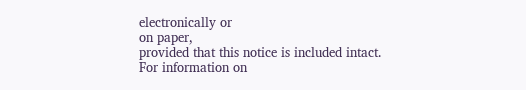electronically or
on paper,
provided that this notice is included intact.
For information on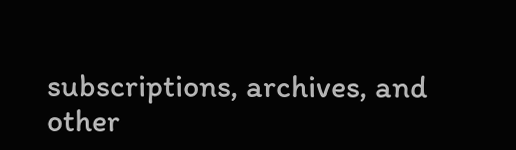subscriptions, archives, and
other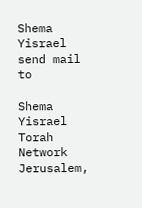Shema Yisrael
send mail to

Shema Yisrael Torah Network
Jerusalem,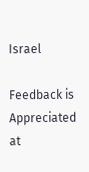Israel

Feedback is Appreciated at